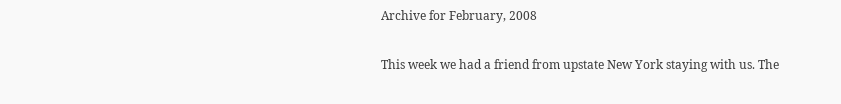Archive for February, 2008

This week we had a friend from upstate New York staying with us. The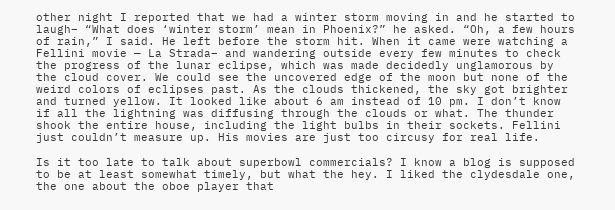other night I reported that we had a winter storm moving in and he started to laugh– “What does ‘winter storm’ mean in Phoenix?” he asked. “Oh, a few hours of rain,” I said. He left before the storm hit. When it came were watching a Fellini movie — La Strada– and wandering outside every few minutes to check the progress of the lunar eclipse, which was made decidedly unglamorous by the cloud cover. We could see the uncovered edge of the moon but none of the weird colors of eclipses past. As the clouds thickened, the sky got brighter and turned yellow. It looked like about 6 am instead of 10 pm. I don’t know if all the lightning was diffusing through the clouds or what. The thunder shook the entire house, including the light bulbs in their sockets. Fellini just couldn’t measure up. His movies are just too circusy for real life.

Is it too late to talk about superbowl commercials? I know a blog is supposed to be at least somewhat timely, but what the hey. I liked the clydesdale one, the one about the oboe player that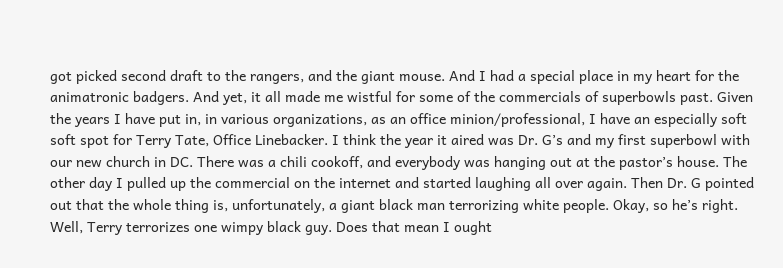got picked second draft to the rangers, and the giant mouse. And I had a special place in my heart for the animatronic badgers. And yet, it all made me wistful for some of the commercials of superbowls past. Given the years I have put in, in various organizations, as an office minion/professional, I have an especially soft soft spot for Terry Tate, Office Linebacker. I think the year it aired was Dr. G’s and my first superbowl with our new church in DC. There was a chili cookoff, and everybody was hanging out at the pastor’s house. The other day I pulled up the commercial on the internet and started laughing all over again. Then Dr. G pointed out that the whole thing is, unfortunately, a giant black man terrorizing white people. Okay, so he’s right. Well, Terry terrorizes one wimpy black guy. Does that mean I ought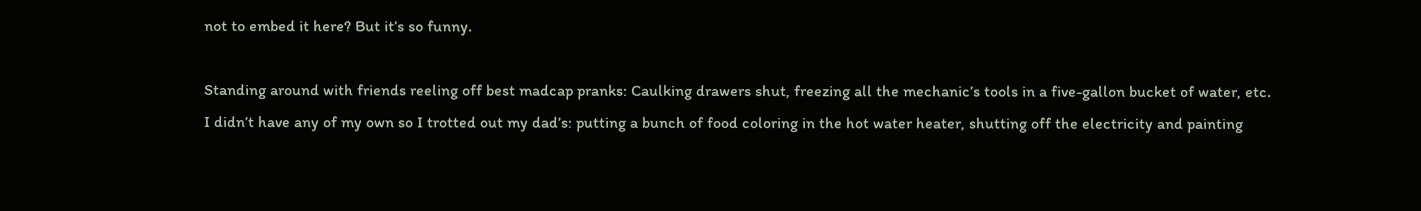not to embed it here? But it’s so funny.

Standing around with friends reeling off best madcap pranks: Caulking drawers shut, freezing all the mechanic’s tools in a five-gallon bucket of water, etc. I didn’t have any of my own so I trotted out my dad’s: putting a bunch of food coloring in the hot water heater, shutting off the electricity and painting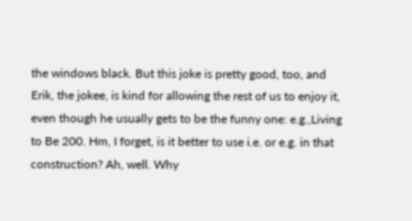the windows black. But this joke is pretty good, too, and Erik, the jokee, is kind for allowing the rest of us to enjoy it, even though he usually gets to be the funny one: e.g.,Living to Be 200. Hm, I forget, is it better to use i.e. or e.g. in that construction? Ah, well. Why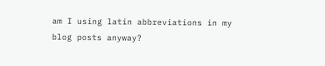am I using latin abbreviations in my blog posts anyway?